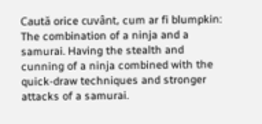Caută orice cuvânt, cum ar fi blumpkin:
The combination of a ninja and a samurai. Having the stealth and cunning of a ninja combined with the quick-draw techniques and stronger attacks of a samurai.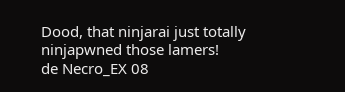Dood, that ninjarai just totally ninjapwned those lamers!
de Necro_EX 08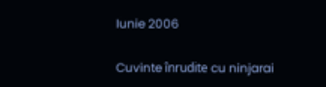Iunie 2006

Cuvinte înrudite cu ninjarai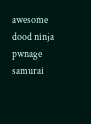awesome dood ninja pwnage samurai